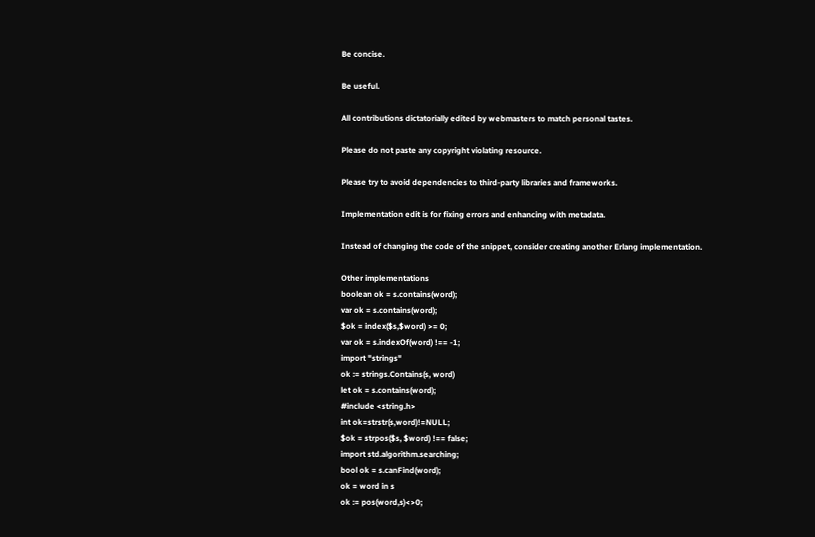Be concise.

Be useful.

All contributions dictatorially edited by webmasters to match personal tastes.

Please do not paste any copyright violating resource.

Please try to avoid dependencies to third-party libraries and frameworks.

Implementation edit is for fixing errors and enhancing with metadata.

Instead of changing the code of the snippet, consider creating another Erlang implementation.

Other implementations
boolean ok = s.contains(word);
var ok = s.contains(word);
$ok = index($s,$word) >= 0;
var ok = s.indexOf(word) !== -1;
import "strings"
ok := strings.Contains(s, word)
let ok = s.contains(word);
#include <string.h>
int ok=strstr(s,word)!=NULL;
$ok = strpos($s, $word) !== false;
import std.algorithm.searching;
bool ok = s.canFind(word);
ok = word in s
ok := pos(word,s)<>0;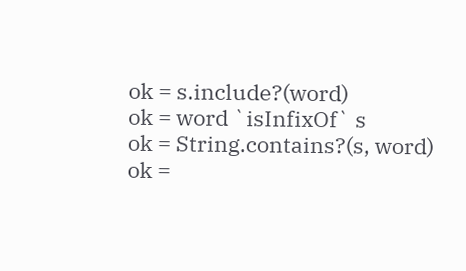ok = s.include?(word)
ok = word `isInfixOf` s
ok = String.contains?(s, word)
ok =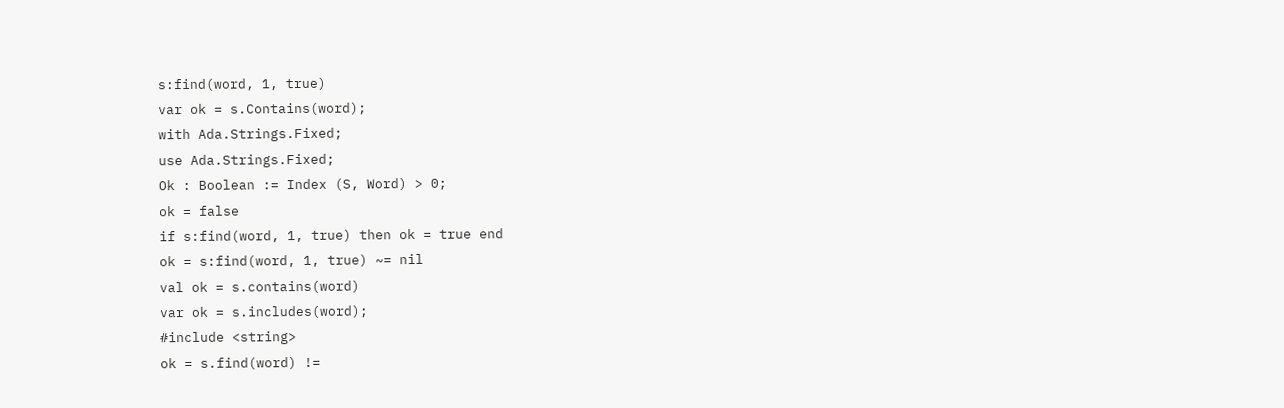s:find(word, 1, true)
var ok = s.Contains(word);
with Ada.Strings.Fixed;
use Ada.Strings.Fixed;
Ok : Boolean := Index (S, Word) > 0;
ok = false
if s:find(word, 1, true) then ok = true end
ok = s:find(word, 1, true) ~= nil
val ok = s.contains(word)
var ok = s.includes(word);
#include <string>
ok = s.find(word) !=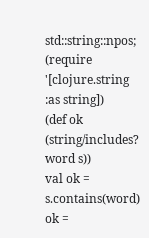std::string::npos;
(require '[clojure.string :as string])
(def ok (string/includes? word s))
val ok = s.contains(word)
ok =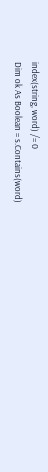index(string, word) /= 0
Dim ok As Boolean = s.Contains(word)